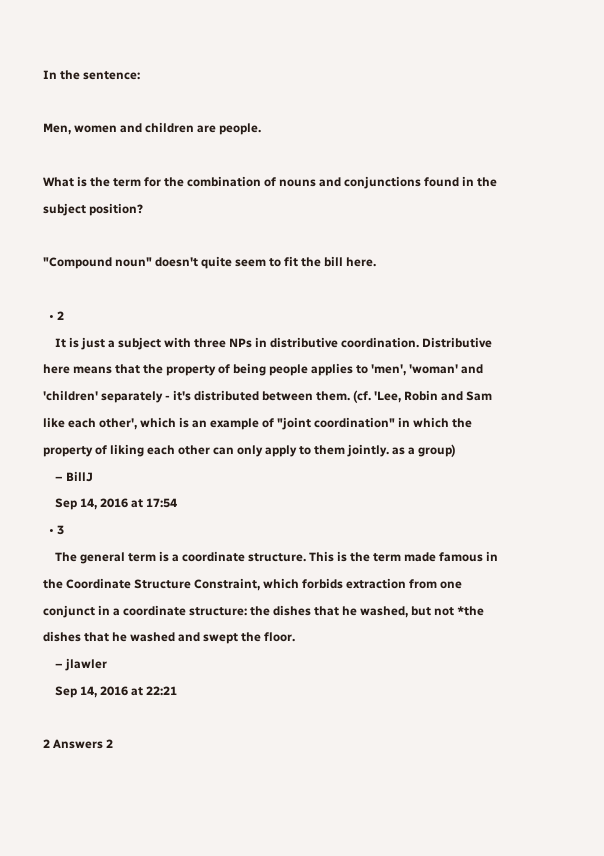In the sentence:

Men, women and children are people.

What is the term for the combination of nouns and conjunctions found in the subject position?

"Compound noun" doesn't quite seem to fit the bill here.

  • 2
    It is just a subject with three NPs in distributive coordination. Distributive here means that the property of being people applies to 'men', 'woman' and 'children' separately - it's distributed between them. (cf. 'Lee, Robin and Sam like each other', which is an example of "joint coordination" in which the property of liking each other can only apply to them jointly. as a group)
    – BillJ
    Sep 14, 2016 at 17:54
  • 3
    The general term is a coordinate structure. This is the term made famous in the Coordinate Structure Constraint, which forbids extraction from one conjunct in a coordinate structure: the dishes that he washed, but not *the dishes that he washed and swept the floor.
    – jlawler
    Sep 14, 2016 at 22:21

2 Answers 2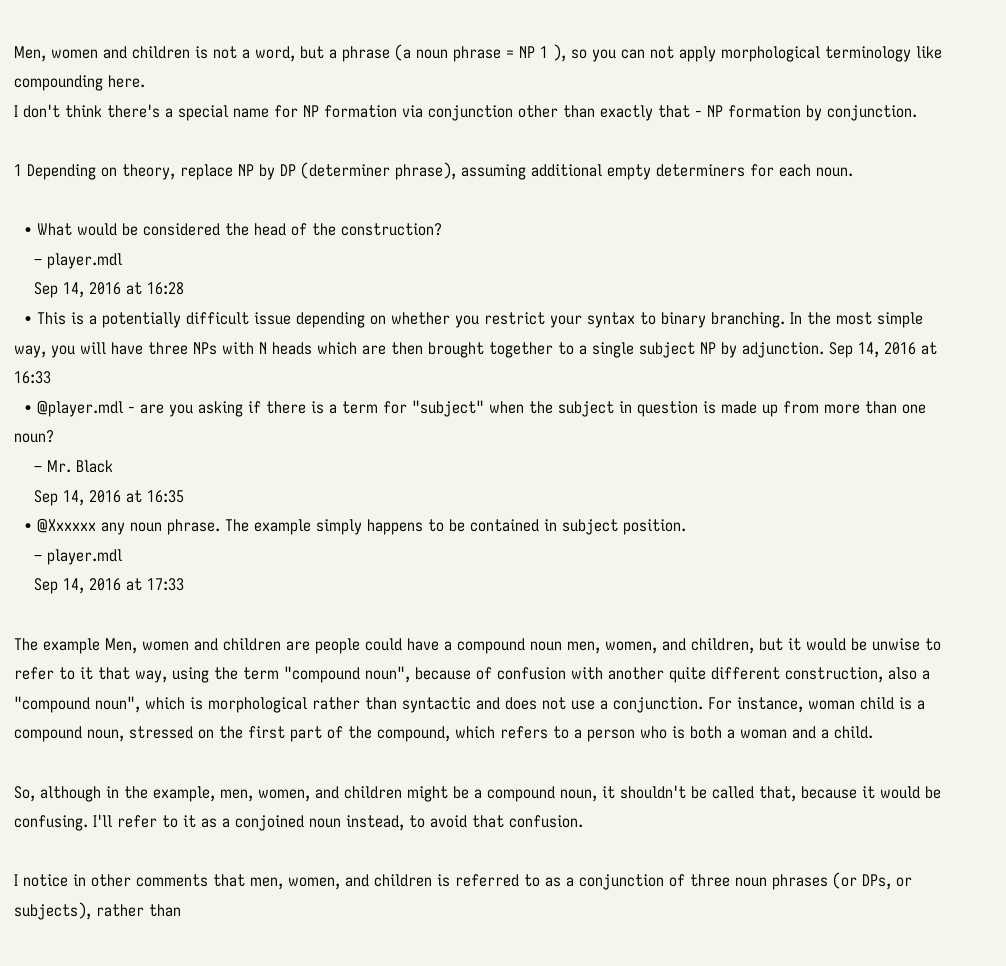Men, women and children is not a word, but a phrase (a noun phrase = NP 1 ), so you can not apply morphological terminology like compounding here.
I don't think there's a special name for NP formation via conjunction other than exactly that - NP formation by conjunction.

1 Depending on theory, replace NP by DP (determiner phrase), assuming additional empty determiners for each noun.

  • What would be considered the head of the construction?
    – player.mdl
    Sep 14, 2016 at 16:28
  • This is a potentially difficult issue depending on whether you restrict your syntax to binary branching. In the most simple way, you will have three NPs with N heads which are then brought together to a single subject NP by adjunction. Sep 14, 2016 at 16:33
  • @player.mdl - are you asking if there is a term for "subject" when the subject in question is made up from more than one noun?
    – Mr. Black
    Sep 14, 2016 at 16:35
  • @Xxxxxx any noun phrase. The example simply happens to be contained in subject position.
    – player.mdl
    Sep 14, 2016 at 17:33

The example Men, women and children are people could have a compound noun men, women, and children, but it would be unwise to refer to it that way, using the term "compound noun", because of confusion with another quite different construction, also a "compound noun", which is morphological rather than syntactic and does not use a conjunction. For instance, woman child is a compound noun, stressed on the first part of the compound, which refers to a person who is both a woman and a child.

So, although in the example, men, women, and children might be a compound noun, it shouldn't be called that, because it would be confusing. I'll refer to it as a conjoined noun instead, to avoid that confusion.

I notice in other comments that men, women, and children is referred to as a conjunction of three noun phrases (or DPs, or subjects), rather than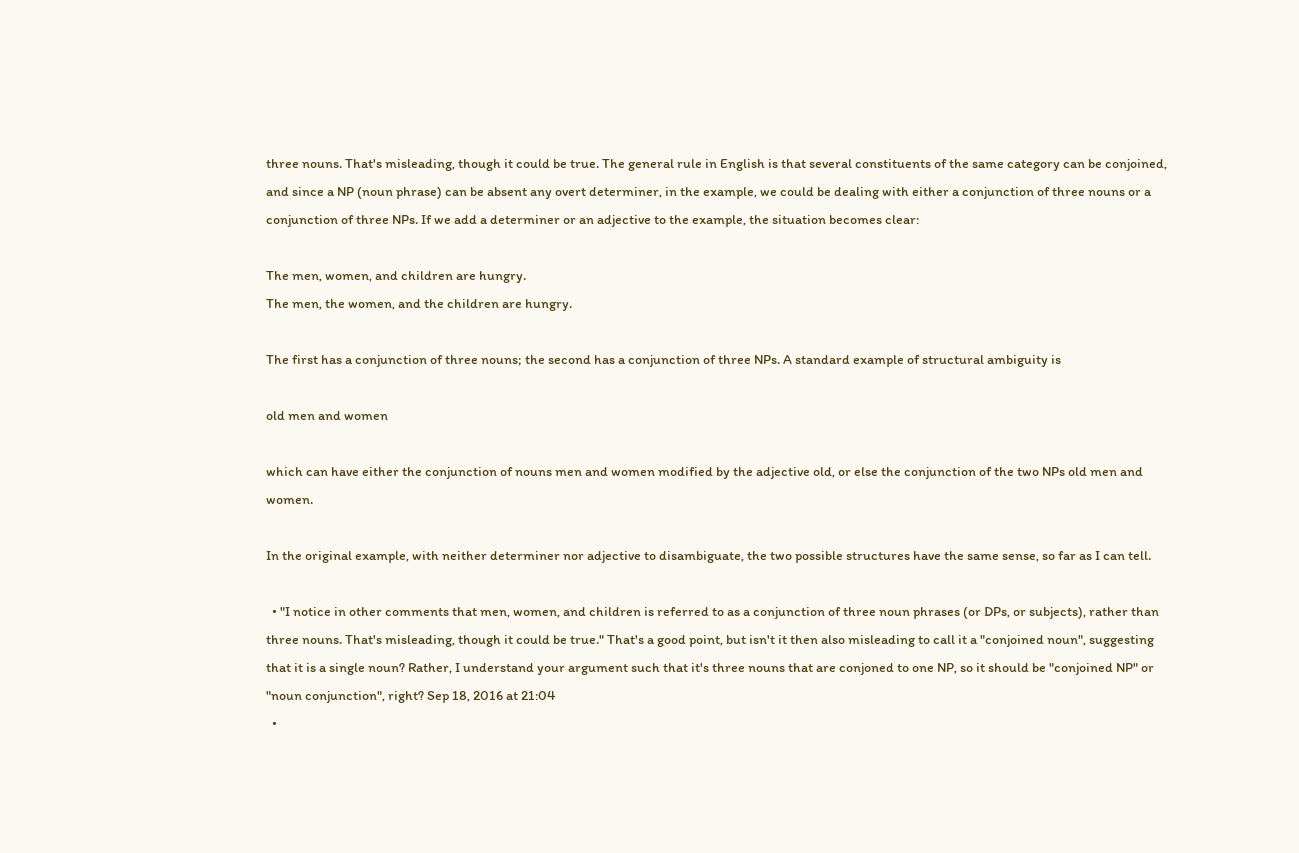three nouns. That's misleading, though it could be true. The general rule in English is that several constituents of the same category can be conjoined, and since a NP (noun phrase) can be absent any overt determiner, in the example, we could be dealing with either a conjunction of three nouns or a conjunction of three NPs. If we add a determiner or an adjective to the example, the situation becomes clear:

The men, women, and children are hungry.
The men, the women, and the children are hungry.

The first has a conjunction of three nouns; the second has a conjunction of three NPs. A standard example of structural ambiguity is

old men and women

which can have either the conjunction of nouns men and women modified by the adjective old, or else the conjunction of the two NPs old men and women.

In the original example, with neither determiner nor adjective to disambiguate, the two possible structures have the same sense, so far as I can tell.

  • "I notice in other comments that men, women, and children is referred to as a conjunction of three noun phrases (or DPs, or subjects), rather than three nouns. That's misleading, though it could be true." That's a good point, but isn't it then also misleading to call it a "conjoined noun", suggesting that it is a single noun? Rather, I understand your argument such that it's three nouns that are conjoned to one NP, so it should be "conjoined NP" or "noun conjunction", right? Sep 18, 2016 at 21:04
  •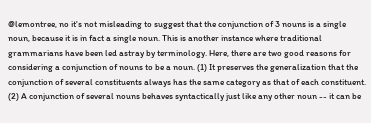@lemontree, no it's not misleading to suggest that the conjunction of 3 nouns is a single noun, because it is in fact a single noun. This is another instance where traditional grammarians have been led astray by terminology. Here, there are two good reasons for considering a conjunction of nouns to be a noun. (1) It preserves the generalization that the conjunction of several constituents always has the same category as that of each constituent. (2) A conjunction of several nouns behaves syntactically just like any other noun -- it can be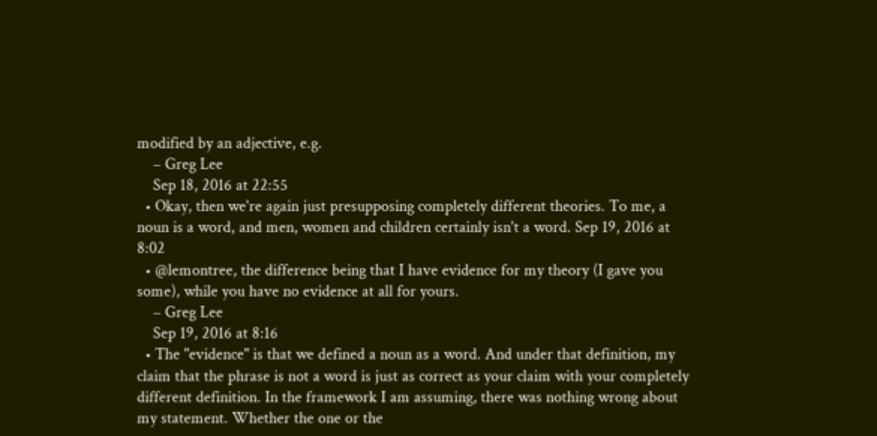modified by an adjective, e.g.
    – Greg Lee
    Sep 18, 2016 at 22:55
  • Okay, then we're again just presupposing completely different theories. To me, a noun is a word, and men, women and children certainly isn't a word. Sep 19, 2016 at 8:02
  • @lemontree, the difference being that I have evidence for my theory (I gave you some), while you have no evidence at all for yours.
    – Greg Lee
    Sep 19, 2016 at 8:16
  • The "evidence" is that we defined a noun as a word. And under that definition, my claim that the phrase is not a word is just as correct as your claim with your completely different definition. In the framework I am assuming, there was nothing wrong about my statement. Whether the one or the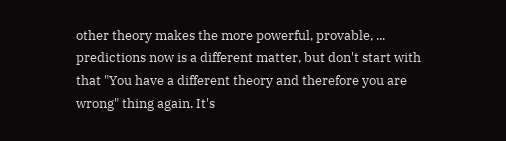other theory makes the more powerful, provable, ... predictions now is a different matter, but don't start with that "You have a different theory and therefore you are wrong" thing again. It's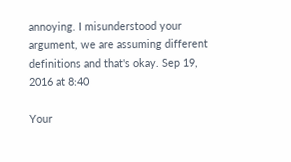annoying. I misunderstood your argument, we are assuming different definitions and that's okay. Sep 19, 2016 at 8:40

Your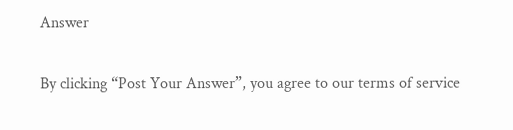Answer

By clicking “Post Your Answer”, you agree to our terms of service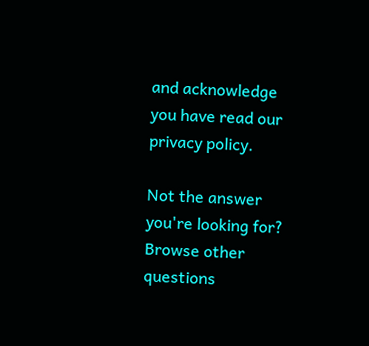and acknowledge you have read our privacy policy.

Not the answer you're looking for? Browse other questions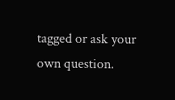tagged or ask your own question.